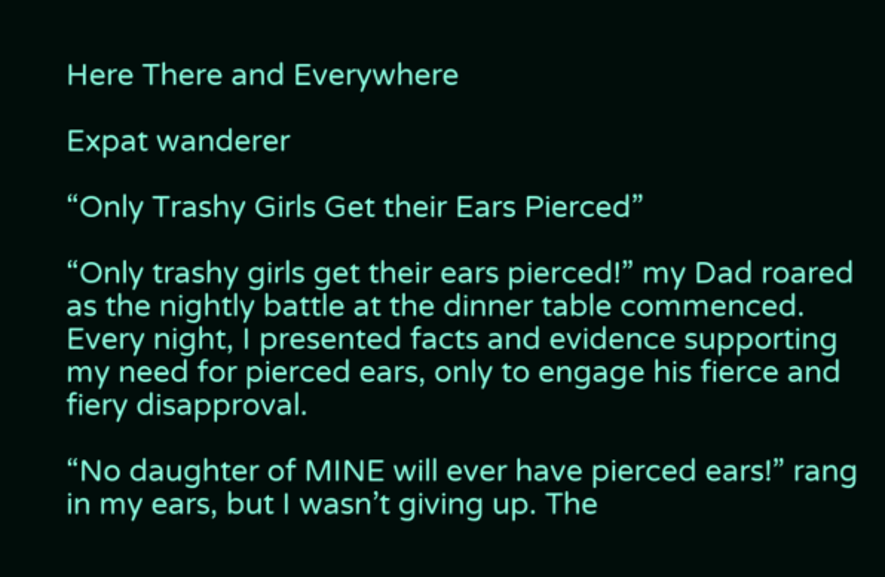Here There and Everywhere

Expat wanderer

“Only Trashy Girls Get their Ears Pierced”

“Only trashy girls get their ears pierced!” my Dad roared as the nightly battle at the dinner table commenced. Every night, I presented facts and evidence supporting my need for pierced ears, only to engage his fierce and fiery disapproval.

“No daughter of MINE will ever have pierced ears!” rang in my ears, but I wasn’t giving up. The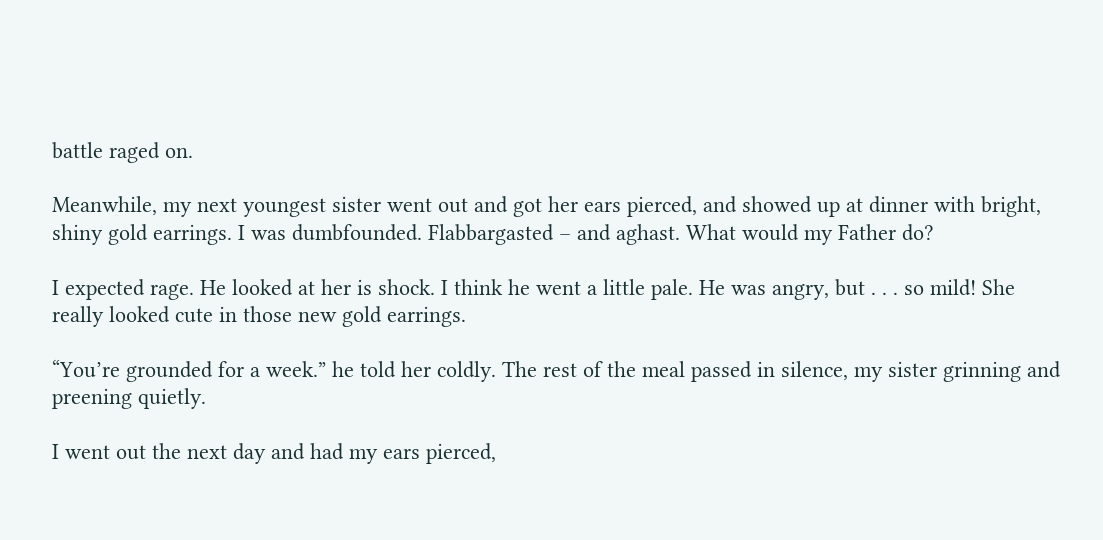battle raged on.

Meanwhile, my next youngest sister went out and got her ears pierced, and showed up at dinner with bright, shiny gold earrings. I was dumbfounded. Flabbargasted – and aghast. What would my Father do?

I expected rage. He looked at her is shock. I think he went a little pale. He was angry, but . . . so mild! She really looked cute in those new gold earrings.

“You’re grounded for a week.” he told her coldly. The rest of the meal passed in silence, my sister grinning and preening quietly.

I went out the next day and had my ears pierced,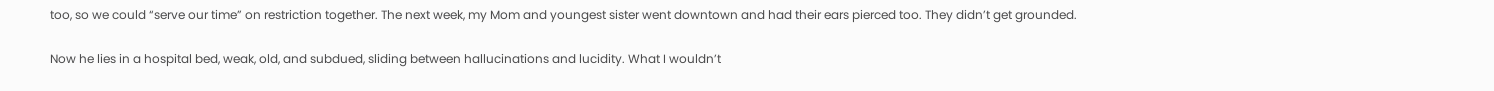too, so we could “serve our time” on restriction together. The next week, my Mom and youngest sister went downtown and had their ears pierced too. They didn’t get grounded.

Now he lies in a hospital bed, weak, old, and subdued, sliding between hallucinations and lucidity. What I wouldn’t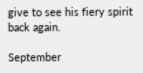give to see his fiery spirit back again.

September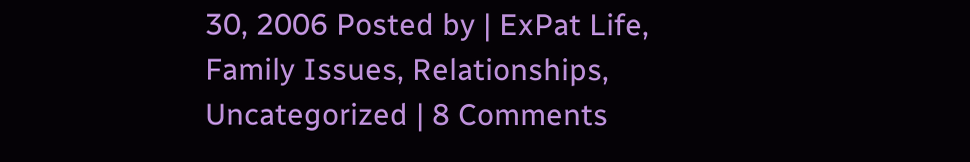30, 2006 Posted by | ExPat Life, Family Issues, Relationships, Uncategorized | 8 Comments